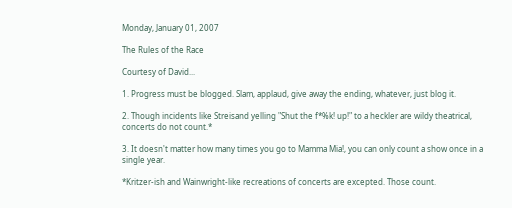Monday, January 01, 2007

The Rules of the Race

Courtesy of David...

1. Progress must be blogged. Slam, applaud, give away the ending, whatever, just blog it.

2. Though incidents like Streisand yelling "Shut the f*%k! up!" to a heckler are wildy theatrical, concerts do not count.*

3. It doesn't matter how many times you go to Mamma Mia!, you can only count a show once in a single year.

*Kritzer-ish and Wainwright-like recreations of concerts are excepted. Those count.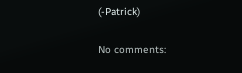(-Patrick)

No comments: